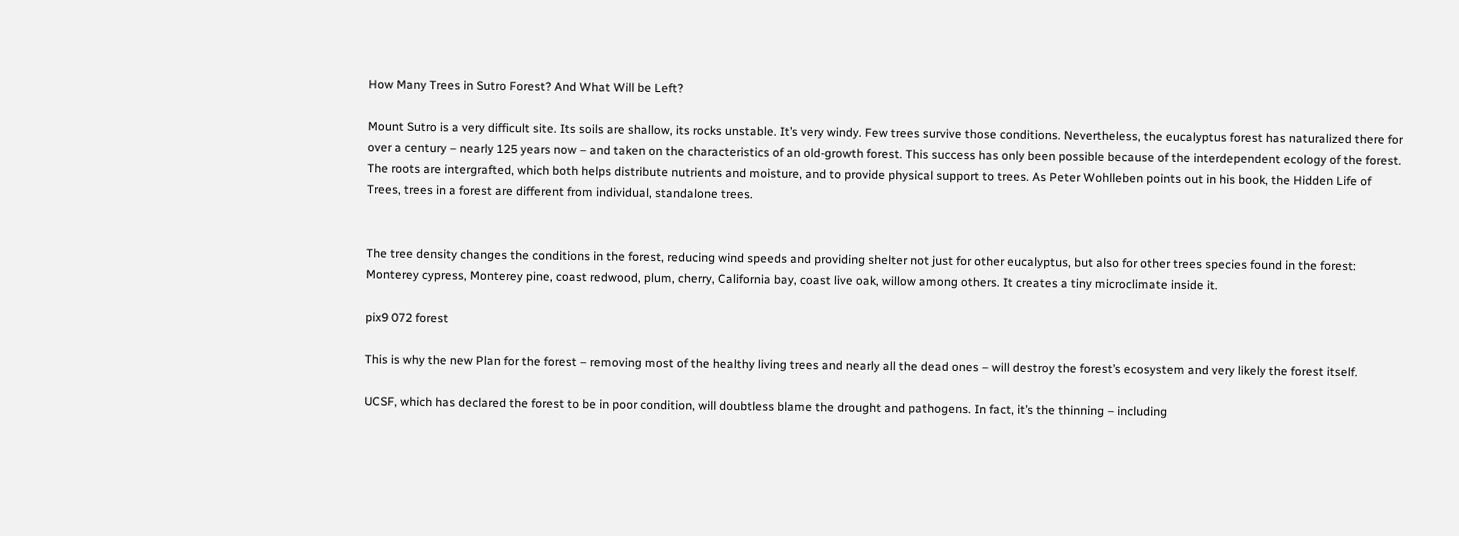How Many Trees in Sutro Forest? And What Will be Left?

Mount Sutro is a very difficult site. Its soils are shallow, its rocks unstable. It’s very windy. Few trees survive those conditions. Nevertheless, the eucalyptus forest has naturalized there for over a century – nearly 125 years now – and taken on the characteristics of an old-growth forest. This success has only been possible because of the interdependent ecology of the forest. The roots are intergrafted, which both helps distribute nutrients and moisture, and to provide physical support to trees. As Peter Wohlleben points out in his book, the Hidden Life of Trees, trees in a forest are different from individual, standalone trees.


The tree density changes the conditions in the forest, reducing wind speeds and providing shelter not just for other eucalyptus, but also for other trees species found in the forest: Monterey cypress, Monterey pine, coast redwood, plum, cherry, California bay, coast live oak, willow among others. It creates a tiny microclimate inside it.

pix9 072 forest

This is why the new Plan for the forest – removing most of the healthy living trees and nearly all the dead ones – will destroy the forest’s ecosystem and very likely the forest itself.

UCSF, which has declared the forest to be in poor condition, will doubtless blame the drought and pathogens. In fact, it’s the thinning – including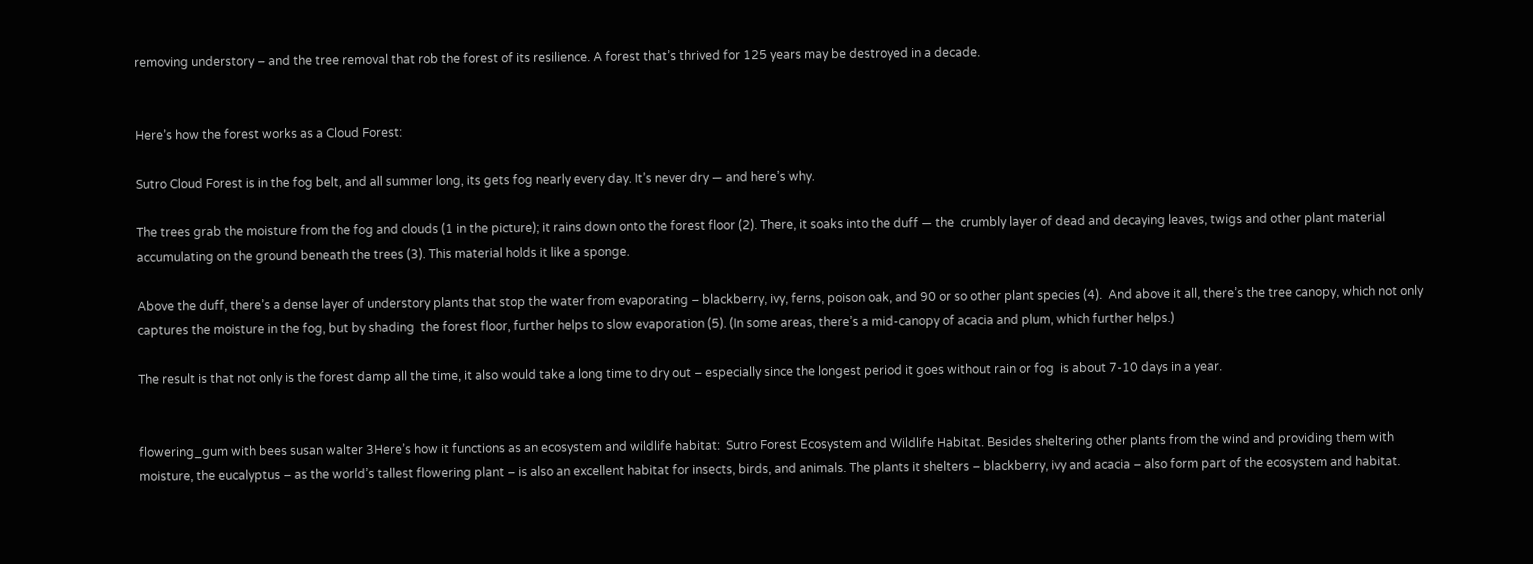removing understory – and the tree removal that rob the forest of its resilience. A forest that’s thrived for 125 years may be destroyed in a decade.


Here’s how the forest works as a Cloud Forest:

Sutro Cloud Forest is in the fog belt, and all summer long, its gets fog nearly every day. It’s never dry — and here’s why.

The trees grab the moisture from the fog and clouds (1 in the picture); it rains down onto the forest floor (2). There, it soaks into the duff — the  crumbly layer of dead and decaying leaves, twigs and other plant material accumulating on the ground beneath the trees (3). This material holds it like a sponge.

Above the duff, there’s a dense layer of understory plants that stop the water from evaporating – blackberry, ivy, ferns, poison oak, and 90 or so other plant species (4).  And above it all, there’s the tree canopy, which not only captures the moisture in the fog, but by shading  the forest floor, further helps to slow evaporation (5). (In some areas, there’s a mid-canopy of acacia and plum, which further helps.)

The result is that not only is the forest damp all the time, it also would take a long time to dry out – especially since the longest period it goes without rain or fog  is about 7-10 days in a year.


flowering_gum with bees susan walter 3Here’s how it functions as an ecosystem and wildlife habitat:  Sutro Forest Ecosystem and Wildlife Habitat. Besides sheltering other plants from the wind and providing them with moisture, the eucalyptus – as the world’s tallest flowering plant – is also an excellent habitat for insects, birds, and animals. The plants it shelters – blackberry, ivy and acacia – also form part of the ecosystem and habitat.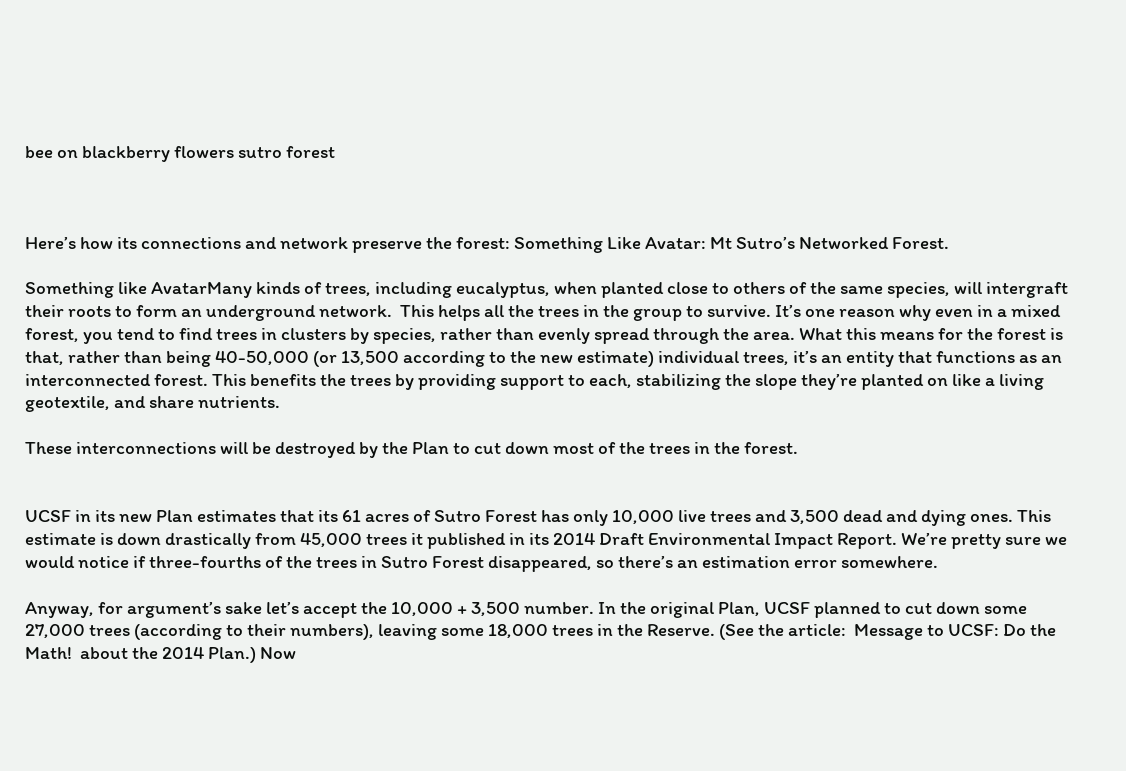bee on blackberry flowers sutro forest



Here’s how its connections and network preserve the forest: Something Like Avatar: Mt Sutro’s Networked Forest.

Something like AvatarMany kinds of trees, including eucalyptus, when planted close to others of the same species, will intergraft their roots to form an underground network.  This helps all the trees in the group to survive. It’s one reason why even in a mixed forest, you tend to find trees in clusters by species, rather than evenly spread through the area. What this means for the forest is that, rather than being 40-50,000 (or 13,500 according to the new estimate) individual trees, it’s an entity that functions as an interconnected forest. This benefits the trees by providing support to each, stabilizing the slope they’re planted on like a living geotextile, and share nutrients.

These interconnections will be destroyed by the Plan to cut down most of the trees in the forest.


UCSF in its new Plan estimates that its 61 acres of Sutro Forest has only 10,000 live trees and 3,500 dead and dying ones. This estimate is down drastically from 45,000 trees it published in its 2014 Draft Environmental Impact Report. We’re pretty sure we would notice if three-fourths of the trees in Sutro Forest disappeared, so there’s an estimation error somewhere.

Anyway, for argument’s sake let’s accept the 10,000 + 3,500 number. In the original Plan, UCSF planned to cut down some 27,000 trees (according to their numbers), leaving some 18,000 trees in the Reserve. (See the article:  Message to UCSF: Do the Math!  about the 2014 Plan.) Now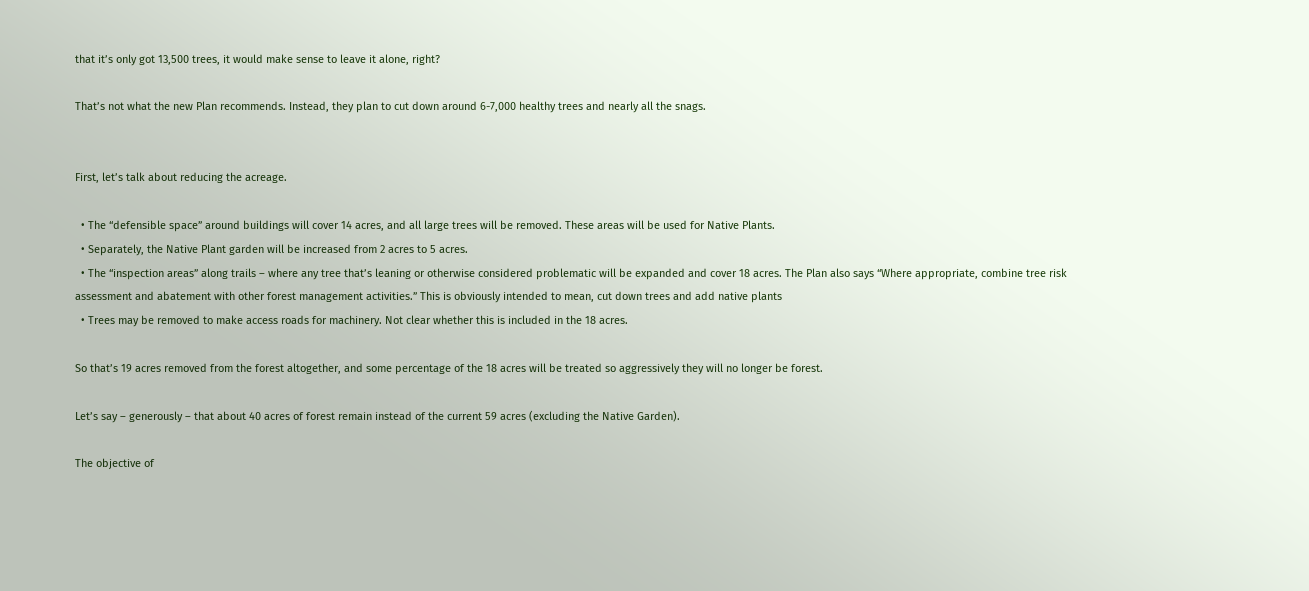that it’s only got 13,500 trees, it would make sense to leave it alone, right?

That’s not what the new Plan recommends. Instead, they plan to cut down around 6-7,000 healthy trees and nearly all the snags.


First, let’s talk about reducing the acreage.

  • The “defensible space” around buildings will cover 14 acres, and all large trees will be removed. These areas will be used for Native Plants.
  • Separately, the Native Plant garden will be increased from 2 acres to 5 acres.
  • The “inspection areas” along trails – where any tree that’s leaning or otherwise considered problematic will be expanded and cover 18 acres. The Plan also says “Where appropriate, combine tree risk assessment and abatement with other forest management activities.” This is obviously intended to mean, cut down trees and add native plants
  • Trees may be removed to make access roads for machinery. Not clear whether this is included in the 18 acres.

So that’s 19 acres removed from the forest altogether, and some percentage of the 18 acres will be treated so aggressively they will no longer be forest.

Let’s say – generously – that about 40 acres of forest remain instead of the current 59 acres (excluding the Native Garden).

The objective of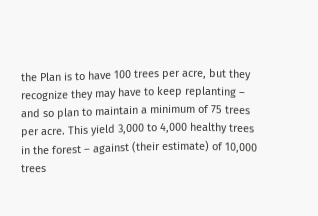the Plan is to have 100 trees per acre, but they recognize they may have to keep replanting – and so plan to maintain a minimum of 75 trees per acre. This yield 3,000 to 4,000 healthy trees in the forest – against (their estimate) of 10,000 trees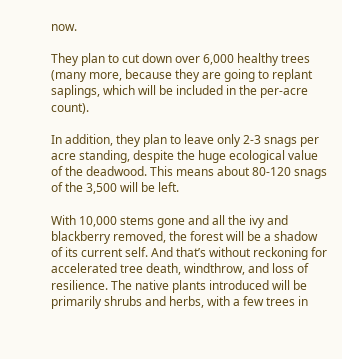now.

They plan to cut down over 6,000 healthy trees (many more, because they are going to replant saplings, which will be included in the per-acre count).

In addition, they plan to leave only 2-3 snags per acre standing, despite the huge ecological value of the deadwood. This means about 80-120 snags of the 3,500 will be left.

With 10,000 stems gone and all the ivy and blackberry removed, the forest will be a shadow of its current self. And that’s without reckoning for accelerated tree death, windthrow, and loss of resilience. The native plants introduced will be primarily shrubs and herbs, with a few trees in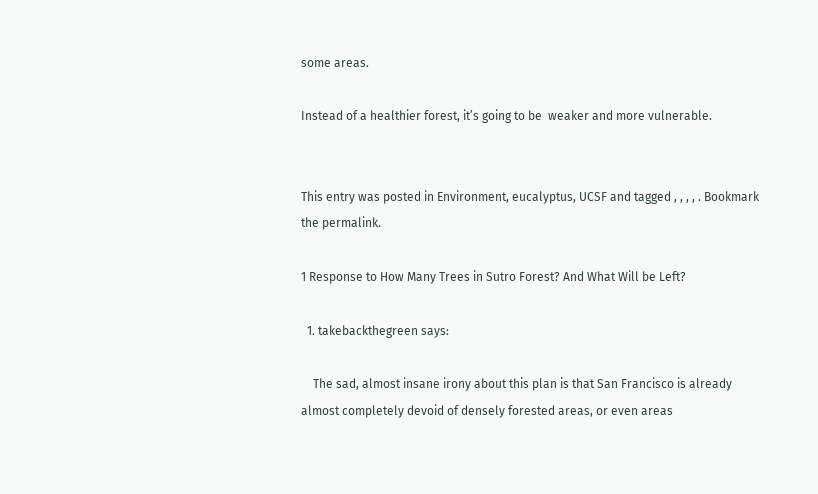some areas.

Instead of a healthier forest, it’s going to be  weaker and more vulnerable.


This entry was posted in Environment, eucalyptus, UCSF and tagged , , , , . Bookmark the permalink.

1 Response to How Many Trees in Sutro Forest? And What Will be Left?

  1. takebackthegreen says:

    The sad, almost insane irony about this plan is that San Francisco is already almost completely devoid of densely forested areas, or even areas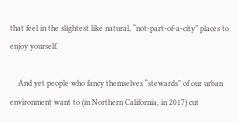that feel in the slightest like natural, “not-part-of-a-city” places to enjoy yourself.

    And yet people who fancy themselves “stewards” of our urban environment want to (in Northern California, in 2017) cut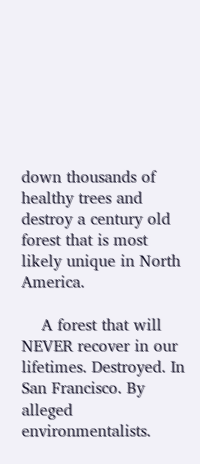down thousands of healthy trees and destroy a century old forest that is most likely unique in North America.

    A forest that will NEVER recover in our lifetimes. Destroyed. In San Francisco. By alleged environmentalists.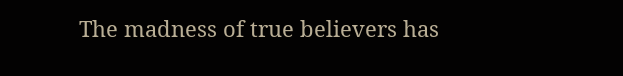The madness of true believers has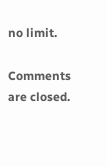no limit.

Comments are closed.